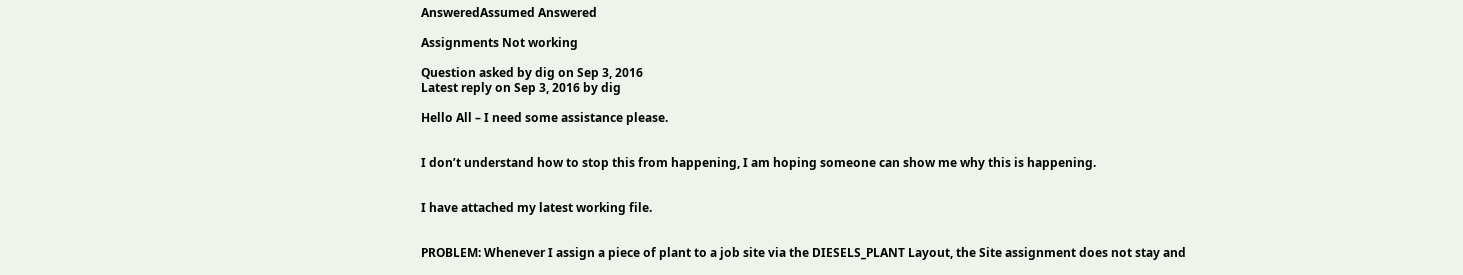AnsweredAssumed Answered

Assignments Not working

Question asked by dig on Sep 3, 2016
Latest reply on Sep 3, 2016 by dig

Hello All – I need some assistance please.


I don’t understand how to stop this from happening, I am hoping someone can show me why this is happening.


I have attached my latest working file.


PROBLEM: Whenever I assign a piece of plant to a job site via the DIESELS_PLANT Layout, the Site assignment does not stay and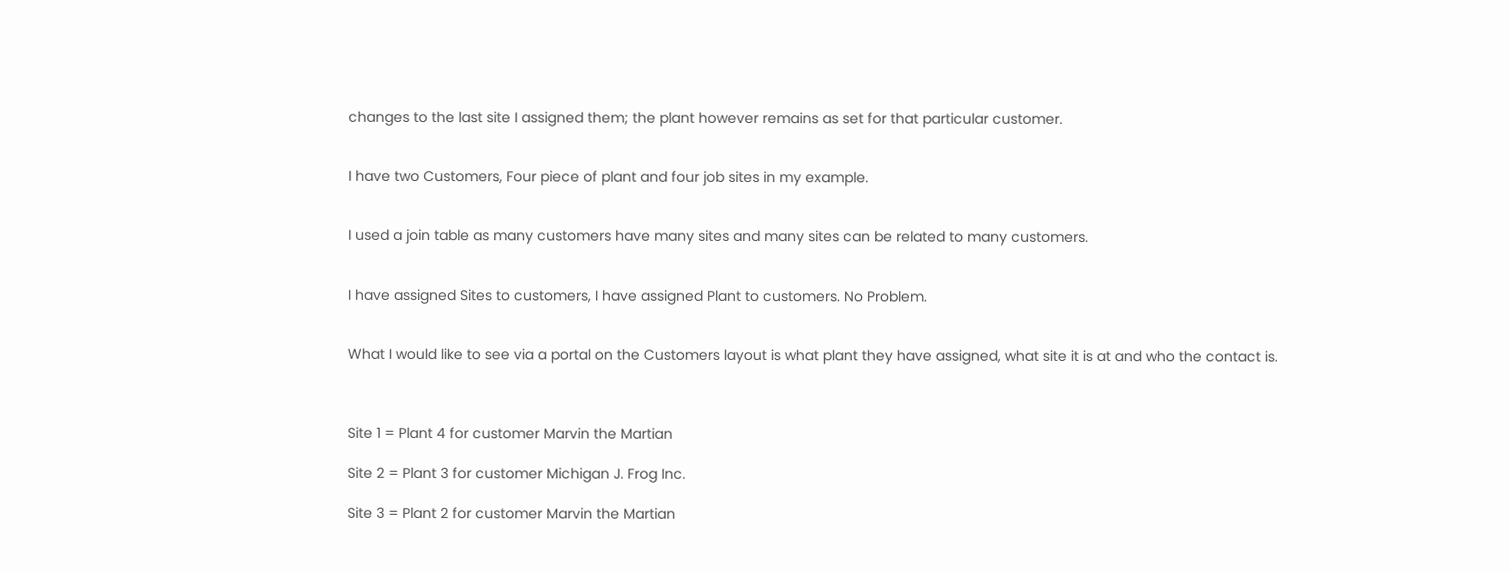changes to the last site I assigned them; the plant however remains as set for that particular customer.


I have two Customers, Four piece of plant and four job sites in my example.


I used a join table as many customers have many sites and many sites can be related to many customers.


I have assigned Sites to customers, I have assigned Plant to customers. No Problem.


What I would like to see via a portal on the Customers layout is what plant they have assigned, what site it is at and who the contact is.



Site 1 = Plant 4 for customer Marvin the Martian

Site 2 = Plant 3 for customer Michigan J. Frog Inc.

Site 3 = Plant 2 for customer Marvin the Martian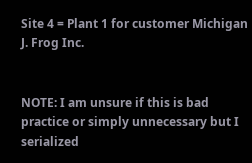Site 4 = Plant 1 for customer Michigan J. Frog Inc.


NOTE: I am unsure if this is bad practice or simply unnecessary but I serialized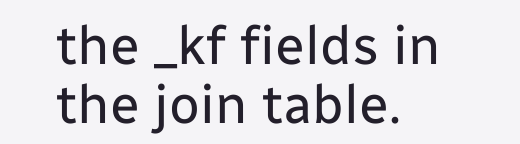the _kf fields in the join table.